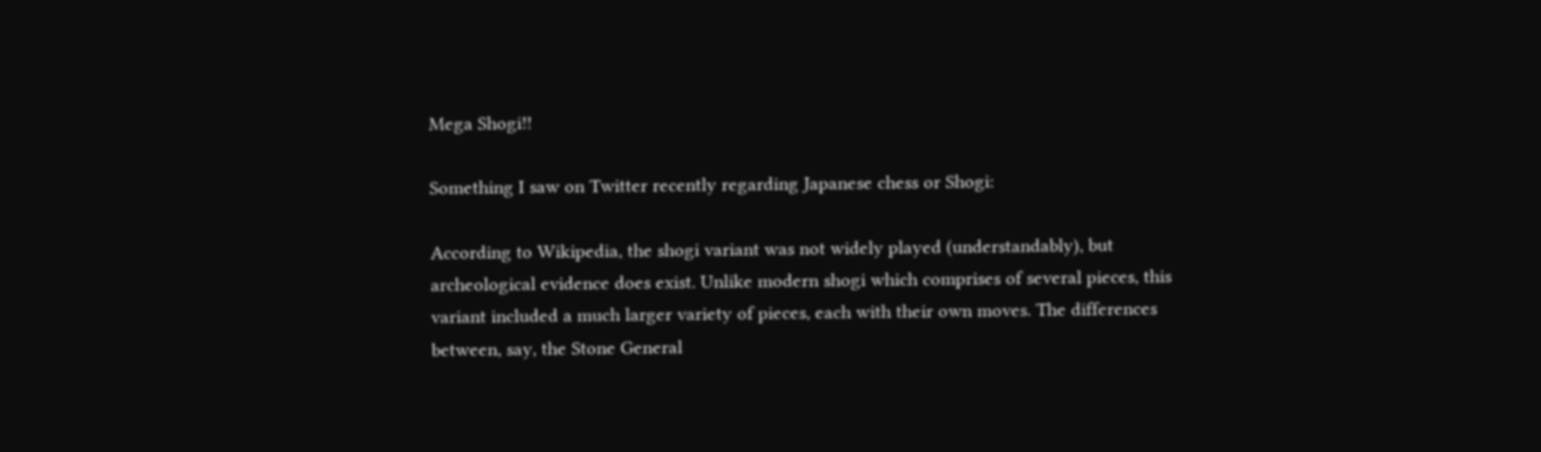Mega Shogi!!

Something I saw on Twitter recently regarding Japanese chess or Shogi:

According to Wikipedia, the shogi variant was not widely played (understandably), but archeological evidence does exist. Unlike modern shogi which comprises of several pieces, this variant included a much larger variety of pieces, each with their own moves. The differences between, say, the Stone General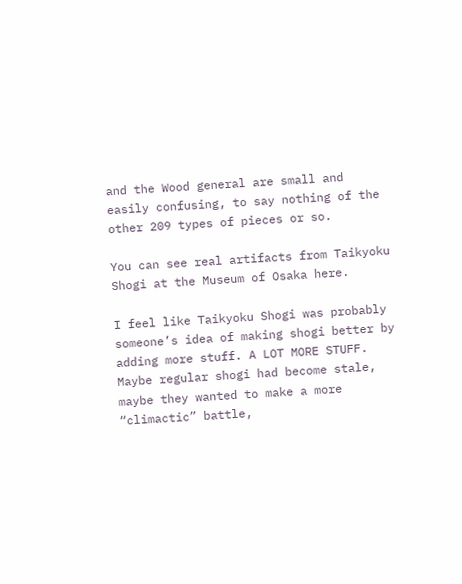and the Wood general are small and easily confusing, to say nothing of the other 209 types of pieces or so.

You can see real artifacts from Taikyoku Shogi at the Museum of Osaka here.

I feel like Taikyoku Shogi was probably someone’s idea of making shogi better by adding more stuff. A LOT MORE STUFF. Maybe regular shogi had become stale, maybe they wanted to make a more “climactic” battle,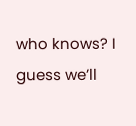who knows? I guess we’ll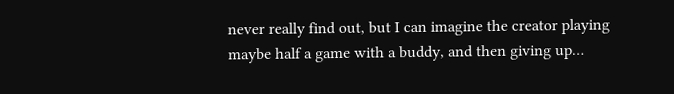never really find out, but I can imagine the creator playing maybe half a game with a buddy, and then giving up…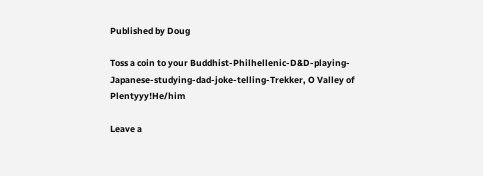Published by Doug

Toss a coin to your Buddhist-Philhellenic-D&D-playing-Japanese-studying-dad-joke-telling-Trekker, O Valley of Plentyyy!He/him

Leave a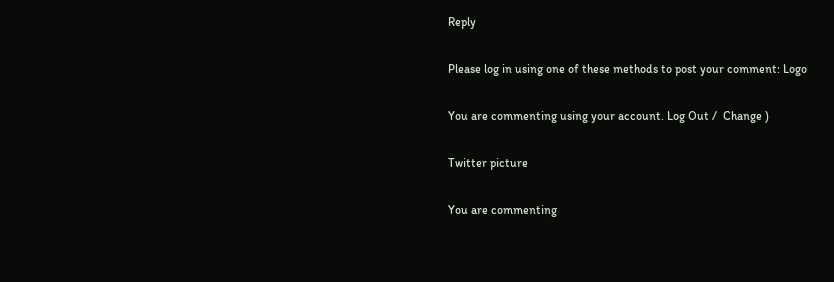Reply

Please log in using one of these methods to post your comment: Logo

You are commenting using your account. Log Out /  Change )

Twitter picture

You are commenting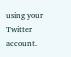using your Twitter account.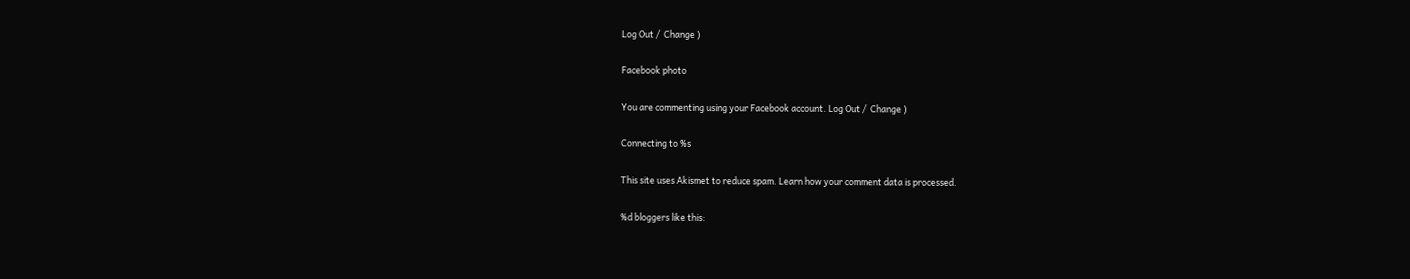Log Out /  Change )

Facebook photo

You are commenting using your Facebook account. Log Out /  Change )

Connecting to %s

This site uses Akismet to reduce spam. Learn how your comment data is processed.

%d bloggers like this: